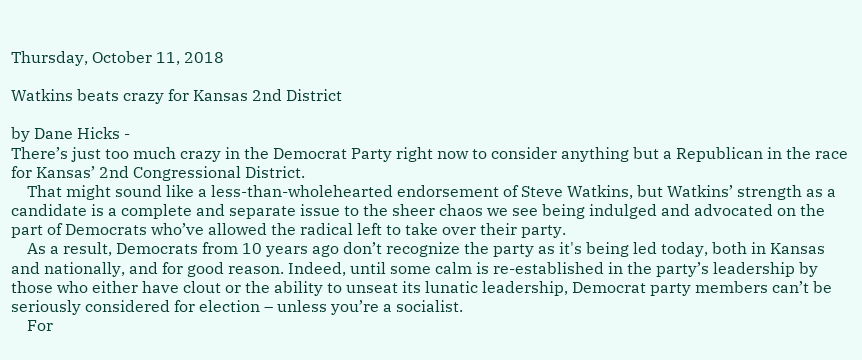Thursday, October 11, 2018

Watkins beats crazy for Kansas 2nd District

by Dane Hicks -
There’s just too much crazy in the Democrat Party right now to consider anything but a Republican in the race for Kansas’ 2nd Congressional District.
    That might sound like a less-than-wholehearted endorsement of Steve Watkins, but Watkins’ strength as a candidate is a complete and separate issue to the sheer chaos we see being indulged and advocated on the part of Democrats who’ve allowed the radical left to take over their party.
    As a result, Democrats from 10 years ago don’t recognize the party as it's being led today, both in Kansas and nationally, and for good reason. Indeed, until some calm is re-established in the party’s leadership by those who either have clout or the ability to unseat its lunatic leadership, Democrat party members can’t be seriously considered for election – unless you’re a socialist.
    For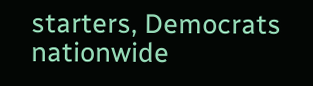starters, Democrats nationwide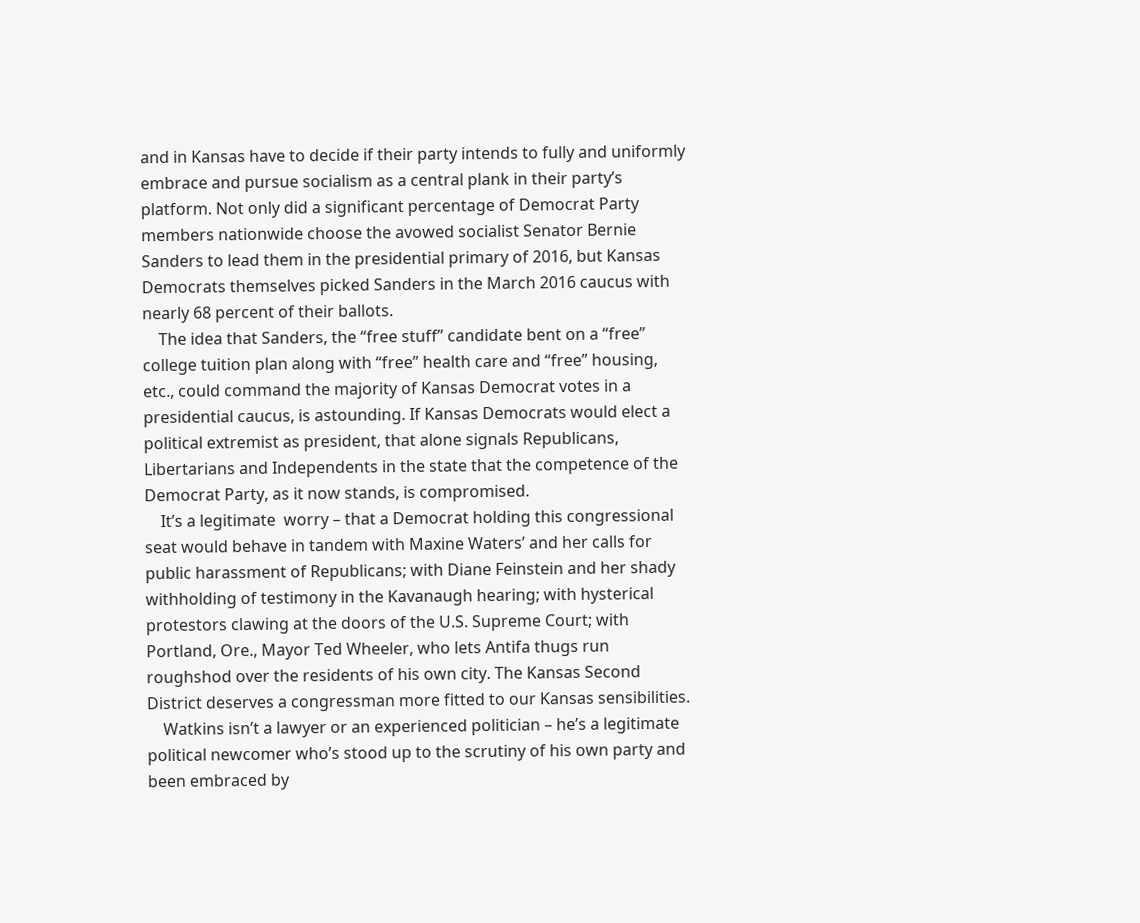and in Kansas have to decide if their party intends to fully and uniformly embrace and pursue socialism as a central plank in their party’s platform. Not only did a significant percentage of Democrat Party members nationwide choose the avowed socialist Senator Bernie Sanders to lead them in the presidential primary of 2016, but Kansas Democrats themselves picked Sanders in the March 2016 caucus with nearly 68 percent of their ballots.
    The idea that Sanders, the “free stuff” candidate bent on a “free” college tuition plan along with “free” health care and “free” housing, etc., could command the majority of Kansas Democrat votes in a presidential caucus, is astounding. If Kansas Democrats would elect a political extremist as president, that alone signals Republicans, Libertarians and Independents in the state that the competence of the Democrat Party, as it now stands, is compromised.
    It’s a legitimate  worry – that a Democrat holding this congressional seat would behave in tandem with Maxine Waters’ and her calls for public harassment of Republicans; with Diane Feinstein and her shady withholding of testimony in the Kavanaugh hearing; with hysterical protestors clawing at the doors of the U.S. Supreme Court; with Portland, Ore., Mayor Ted Wheeler, who lets Antifa thugs run roughshod over the residents of his own city. The Kansas Second District deserves a congressman more fitted to our Kansas sensibilities.
    Watkins isn’t a lawyer or an experienced politician – he’s a legitimate political newcomer who’s stood up to the scrutiny of his own party and been embraced by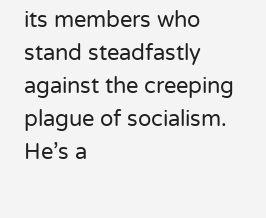its members who stand steadfastly against the creeping plague of socialism. He’s a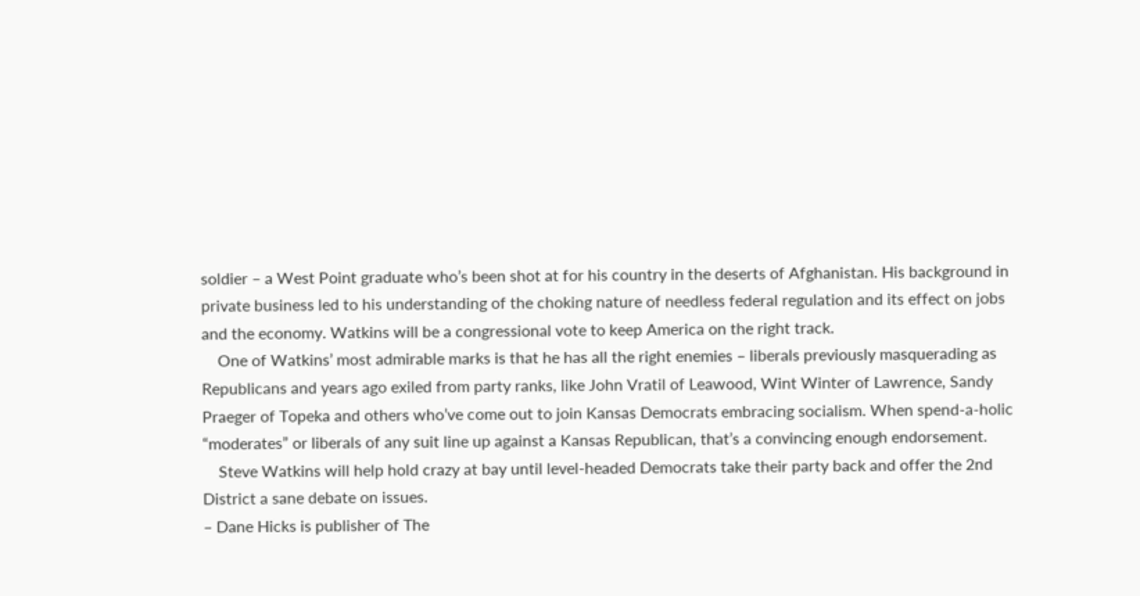soldier – a West Point graduate who’s been shot at for his country in the deserts of Afghanistan. His background in private business led to his understanding of the choking nature of needless federal regulation and its effect on jobs and the economy. Watkins will be a congressional vote to keep America on the right track.
    One of Watkins’ most admirable marks is that he has all the right enemies – liberals previously masquerading as Republicans and years ago exiled from party ranks, like John Vratil of Leawood, Wint Winter of Lawrence, Sandy Praeger of Topeka and others who’ve come out to join Kansas Democrats embracing socialism. When spend-a-holic “moderates” or liberals of any suit line up against a Kansas Republican, that’s a convincing enough endorsement.
    Steve Watkins will help hold crazy at bay until level-headed Democrats take their party back and offer the 2nd District a sane debate on issues.
– Dane Hicks is publisher of The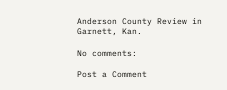Anderson County Review in Garnett, Kan.

No comments:

Post a Comment